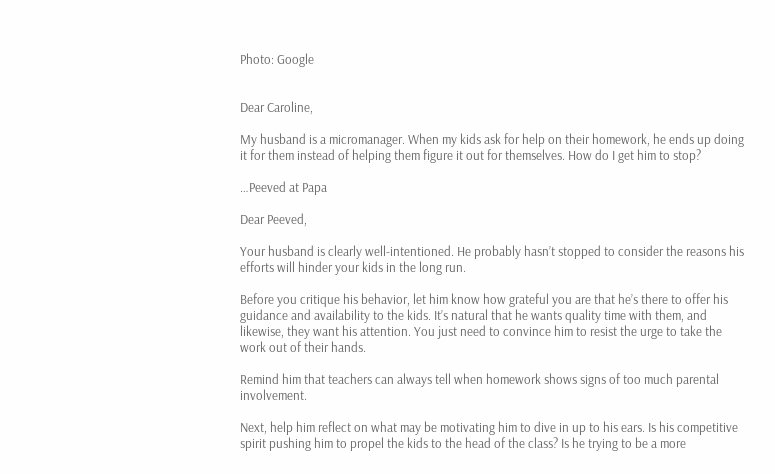Photo: Google


Dear Caroline,

My husband is a micromanager. When my kids ask for help on their homework, he ends up doing it for them instead of helping them figure it out for themselves. How do I get him to stop?

…Peeved at Papa

Dear Peeved,

Your husband is clearly well-intentioned. He probably hasn’t stopped to consider the reasons his efforts will hinder your kids in the long run.

Before you critique his behavior, let him know how grateful you are that he’s there to offer his guidance and availability to the kids. It’s natural that he wants quality time with them, and likewise, they want his attention. You just need to convince him to resist the urge to take the work out of their hands.

Remind him that teachers can always tell when homework shows signs of too much parental involvement.

Next, help him reflect on what may be motivating him to dive in up to his ears. Is his competitive spirit pushing him to propel the kids to the head of the class? Is he trying to be a more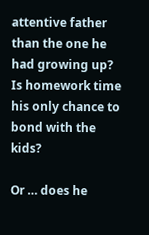attentive father than the one he had growing up? Is homework time his only chance to bond with the kids?

Or … does he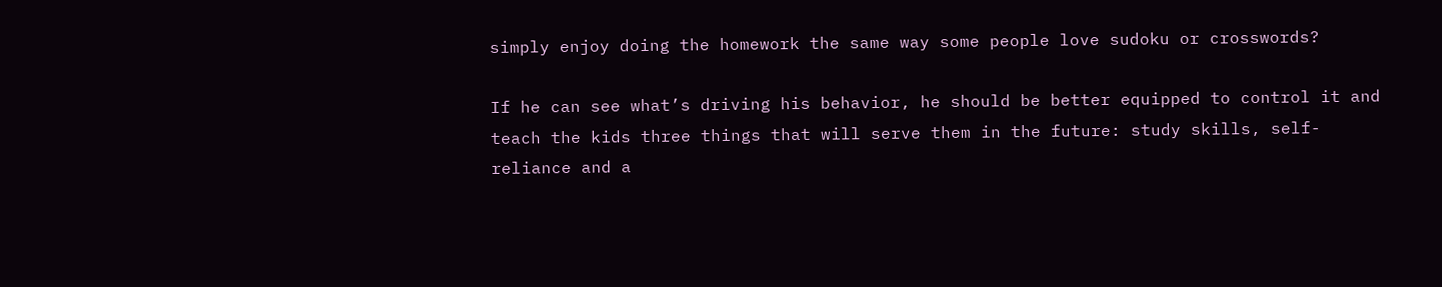simply enjoy doing the homework the same way some people love sudoku or crosswords?

If he can see what’s driving his behavior, he should be better equipped to control it and teach the kids three things that will serve them in the future: study skills, self-reliance and a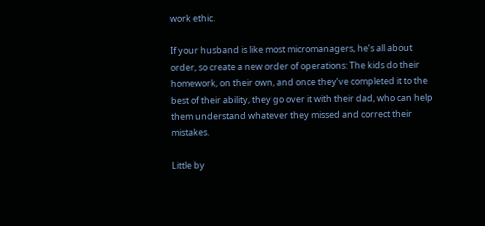work ethic.

If your husband is like most micromanagers, he’s all about order, so create a new order of operations: The kids do their homework, on their own, and once they’ve completed it to the best of their ability, they go over it with their dad, who can help them understand whatever they missed and correct their mistakes.

Little by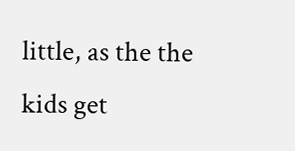little, as the the kids get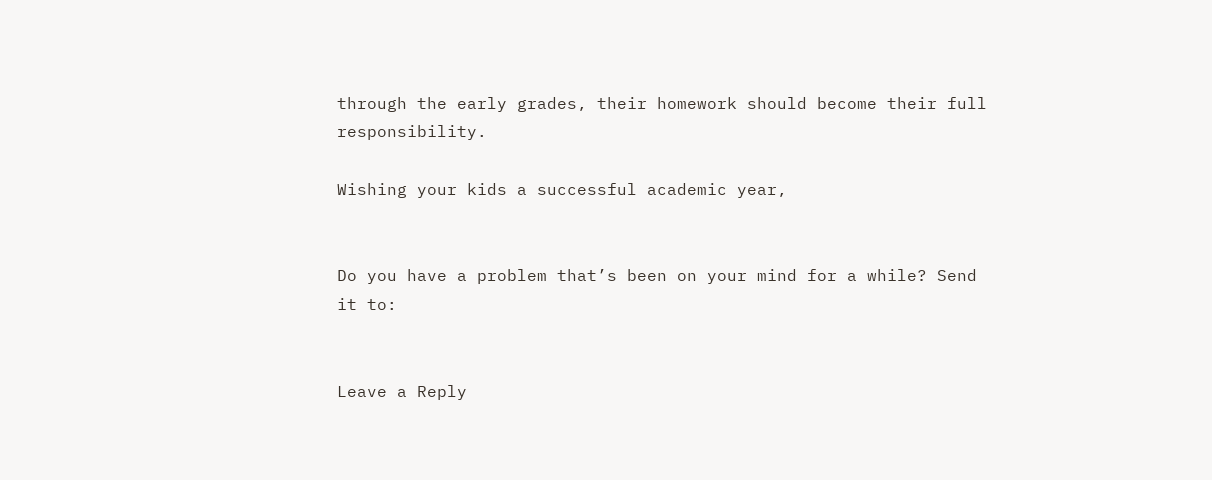through the early grades, their homework should become their full responsibility.

Wishing your kids a successful academic year,


Do you have a problem that’s been on your mind for a while? Send it to:


Leave a Reply